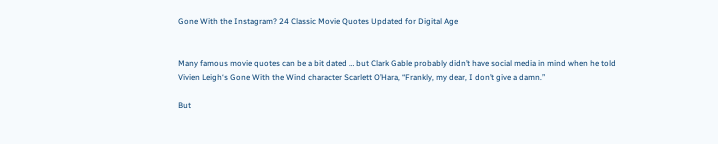Gone With the Instagram? 24 Classic Movie Quotes Updated for Digital Age


Many famous movie quotes can be a bit dated … but Clark Gable probably didn’t have social media in mind when he told Vivien Leigh‘s Gone With the Wind character Scarlett O’Hara, “Frankly, my dear, I don’t give a damn.”

But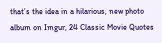that’s the idea in a hilarious, new photo album on Imgur, 24 Classic Movie Quotes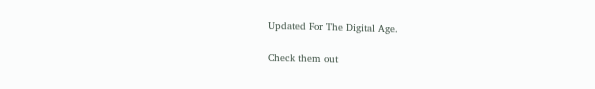Updated For The Digital Age.

Check them out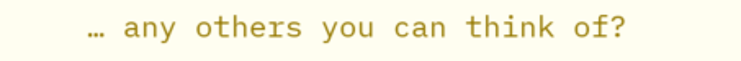… any others you can think of?